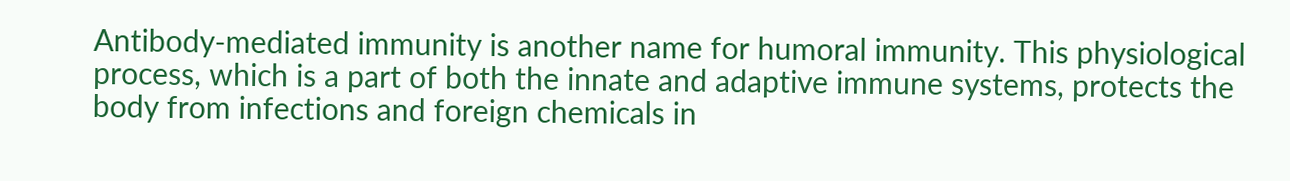Antibody-mediated immunity is another name for humoral immunity. This physiological process, which is a part of both the innate and adaptive immune systems, protects the body from infections and foreign chemicals in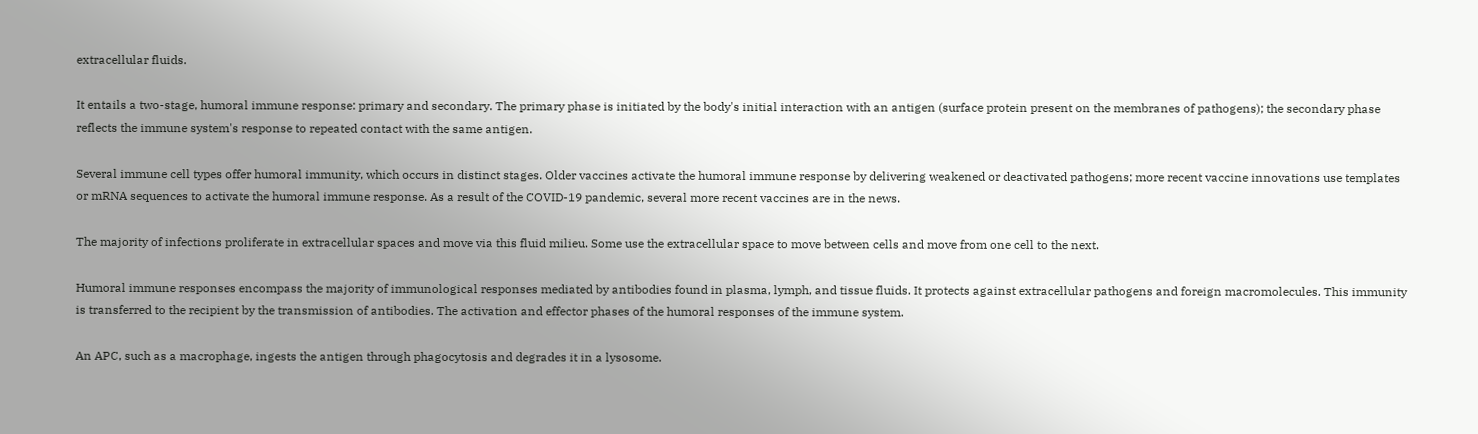extracellular fluids.

It entails a two-stage, humoral immune response: primary and secondary. The primary phase is initiated by the body's initial interaction with an antigen (surface protein present on the membranes of pathogens); the secondary phase reflects the immune system's response to repeated contact with the same antigen.

Several immune cell types offer humoral immunity, which occurs in distinct stages. Older vaccines activate the humoral immune response by delivering weakened or deactivated pathogens; more recent vaccine innovations use templates or mRNA sequences to activate the humoral immune response. As a result of the COVID-19 pandemic, several more recent vaccines are in the news.

The majority of infections proliferate in extracellular spaces and move via this fluid milieu. Some use the extracellular space to move between cells and move from one cell to the next.

Humoral immune responses encompass the majority of immunological responses mediated by antibodies found in plasma, lymph, and tissue fluids. It protects against extracellular pathogens and foreign macromolecules. This immunity is transferred to the recipient by the transmission of antibodies. The activation and effector phases of the humoral responses of the immune system.

An APC, such as a macrophage, ingests the antigen through phagocytosis and degrades it in a lysosome.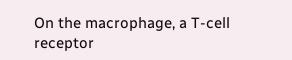On the macrophage, a T-cell receptor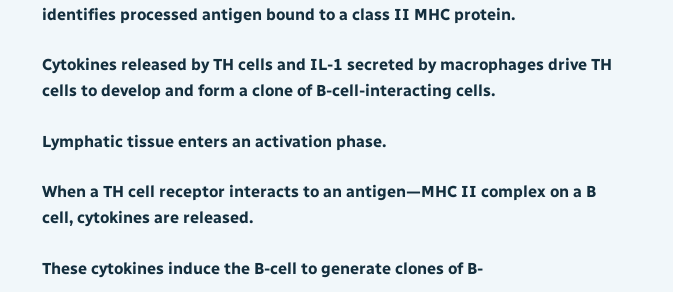identifies processed antigen bound to a class II MHC protein.

Cytokines released by TH cells and IL-1 secreted by macrophages drive TH cells to develop and form a clone of B-cell-interacting cells.

Lymphatic tissue enters an activation phase.

When a TH cell receptor interacts to an antigen—MHC II complex on a B cell, cytokines are released.

These cytokines induce the B-cell to generate clones of B-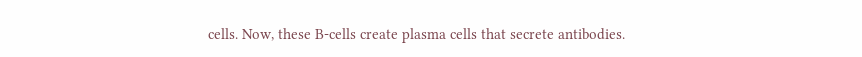cells. Now, these B-cells create plasma cells that secrete antibodies.